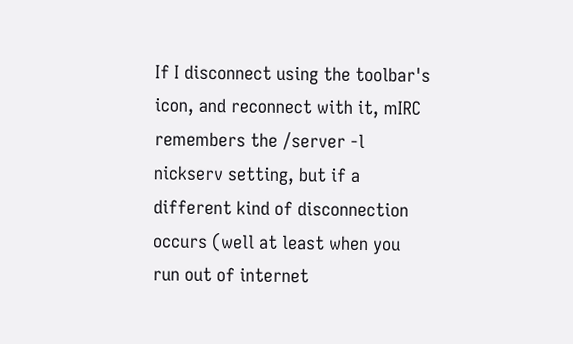If I disconnect using the toolbar's icon, and reconnect with it, mIRC remembers the /server -l nickserv setting, but if a different kind of disconnection occurs (well at least when you run out of internet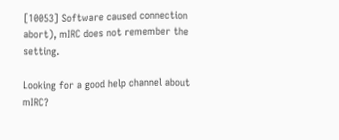[10053] Software caused connection abort), mIRC does not remember the setting.

Looking for a good help channel about mIRC?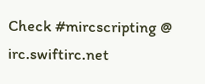Check #mircscripting @ irc.swiftirc.net